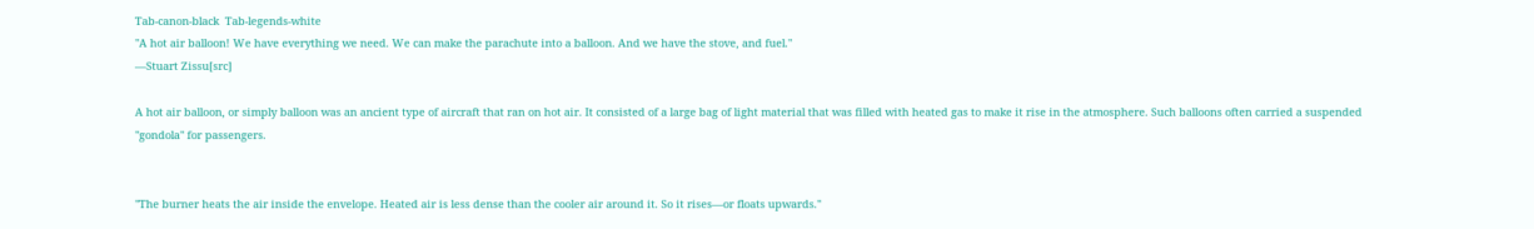Tab-canon-black  Tab-legends-white
"A hot air balloon! We have everything we need. We can make the parachute into a balloon. And we have the stove, and fuel."
―Stuart Zissu[src]

A hot air balloon, or simply balloon was an ancient type of aircraft that ran on hot air. It consisted of a large bag of light material that was filled with heated gas to make it rise in the atmosphere. Such balloons often carried a suspended "gondola" for passengers.


"The burner heats the air inside the envelope. Heated air is less dense than the cooler air around it. So it rises—or floats upwards."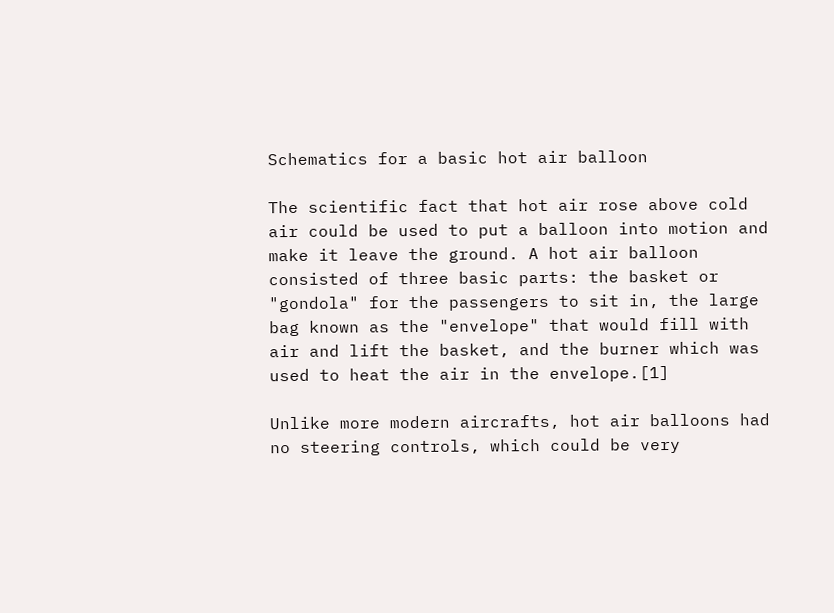Schematics for a basic hot air balloon

The scientific fact that hot air rose above cold air could be used to put a balloon into motion and make it leave the ground. A hot air balloon consisted of three basic parts: the basket or "gondola" for the passengers to sit in, the large bag known as the "envelope" that would fill with air and lift the basket, and the burner which was used to heat the air in the envelope.[1]

Unlike more modern aircrafts, hot air balloons had no steering controls, which could be very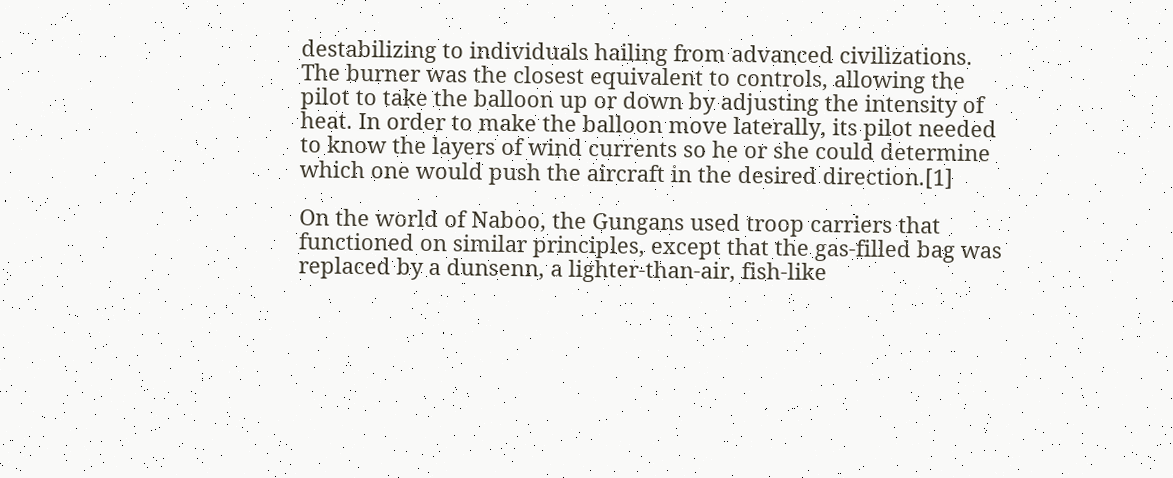destabilizing to individuals hailing from advanced civilizations. The burner was the closest equivalent to controls, allowing the pilot to take the balloon up or down by adjusting the intensity of heat. In order to make the balloon move laterally, its pilot needed to know the layers of wind currents so he or she could determine which one would push the aircraft in the desired direction.[1]

On the world of Naboo, the Gungans used troop carriers that functioned on similar principles, except that the gas-filled bag was replaced by a dunsenn, a lighter-than-air, fish-like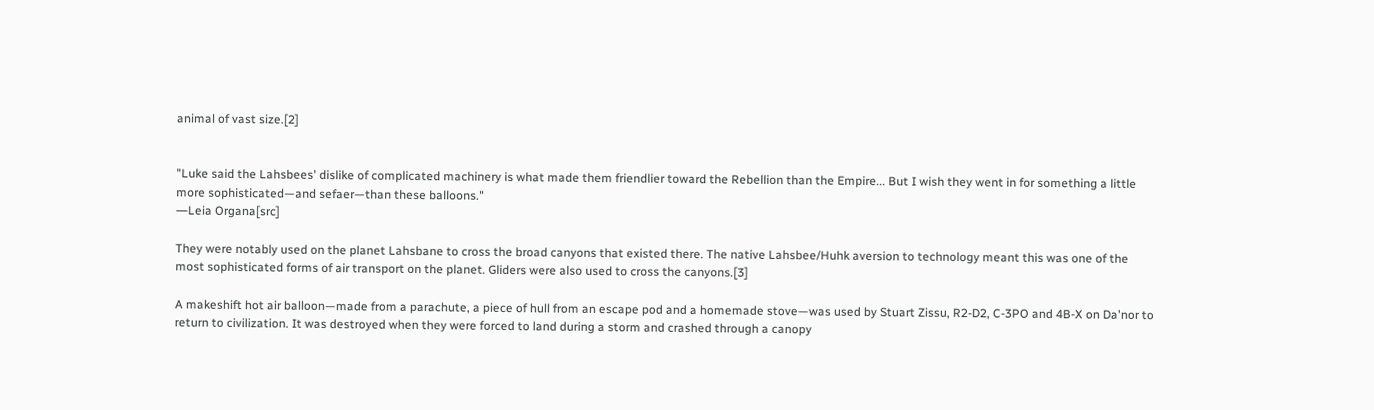animal of vast size.[2]


"Luke said the Lahsbees' dislike of complicated machinery is what made them friendlier toward the Rebellion than the Empire... But I wish they went in for something a little more sophisticated—and sefaer—than these balloons."
―Leia Organa[src]

They were notably used on the planet Lahsbane to cross the broad canyons that existed there. The native Lahsbee/Huhk aversion to technology meant this was one of the most sophisticated forms of air transport on the planet. Gliders were also used to cross the canyons.[3]

A makeshift hot air balloon—made from a parachute, a piece of hull from an escape pod and a homemade stove—was used by Stuart Zissu, R2-D2, C-3PO and 4B-X on Da'nor to return to civilization. It was destroyed when they were forced to land during a storm and crashed through a canopy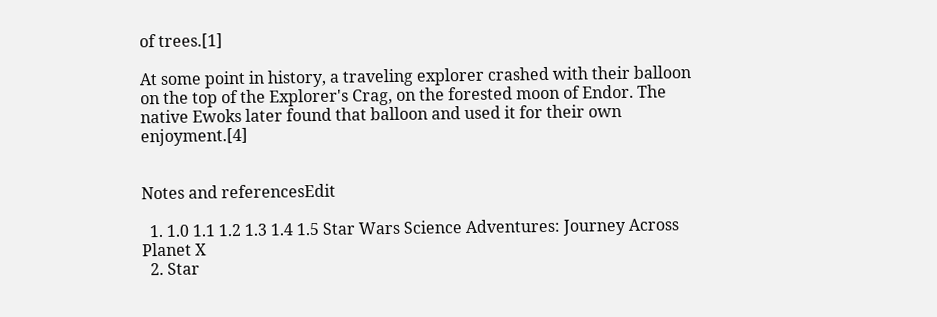of trees.[1]

At some point in history, a traveling explorer crashed with their balloon on the top of the Explorer's Crag, on the forested moon of Endor. The native Ewoks later found that balloon and used it for their own enjoyment.[4]


Notes and referencesEdit

  1. 1.0 1.1 1.2 1.3 1.4 1.5 Star Wars Science Adventures: Journey Across Planet X
  2. Star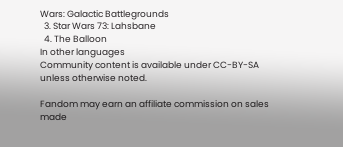Wars: Galactic Battlegrounds
  3. Star Wars 73: Lahsbane
  4. The Balloon
In other languages
Community content is available under CC-BY-SA unless otherwise noted.

Fandom may earn an affiliate commission on sales made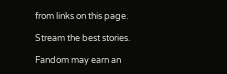from links on this page.

Stream the best stories.

Fandom may earn an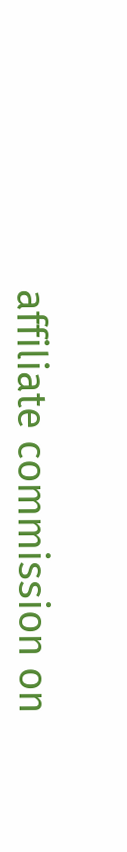affiliate commission on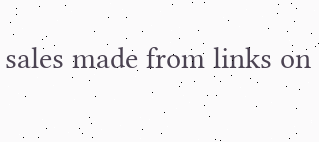sales made from links on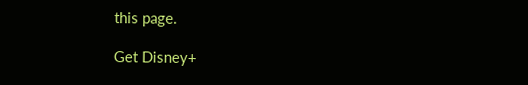this page.

Get Disney+